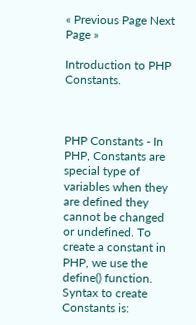« Previous Page Next Page »

Introduction to PHP Constants.



PHP Constants - In PHP, Constants are special type of variables when they are defined they cannot be changed or undefined. To create a constant in PHP, we use the define() function. Syntax to create Constants is: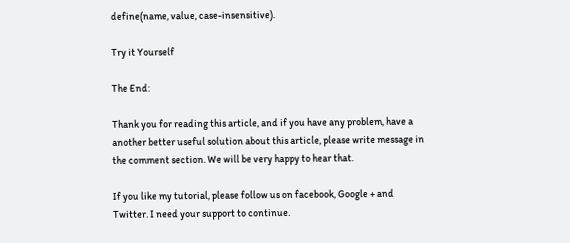define(name, value, case-insensitive).

Try it Yourself

The End:

Thank you for reading this article, and if you have any problem, have a another better useful solution about this article, please write message in the comment section. We will be very happy to hear that.

If you like my tutorial, please follow us on facebook, Google + and Twitter. I need your support to continue.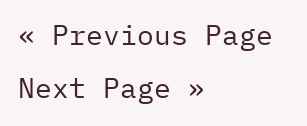« Previous Page Next Page »